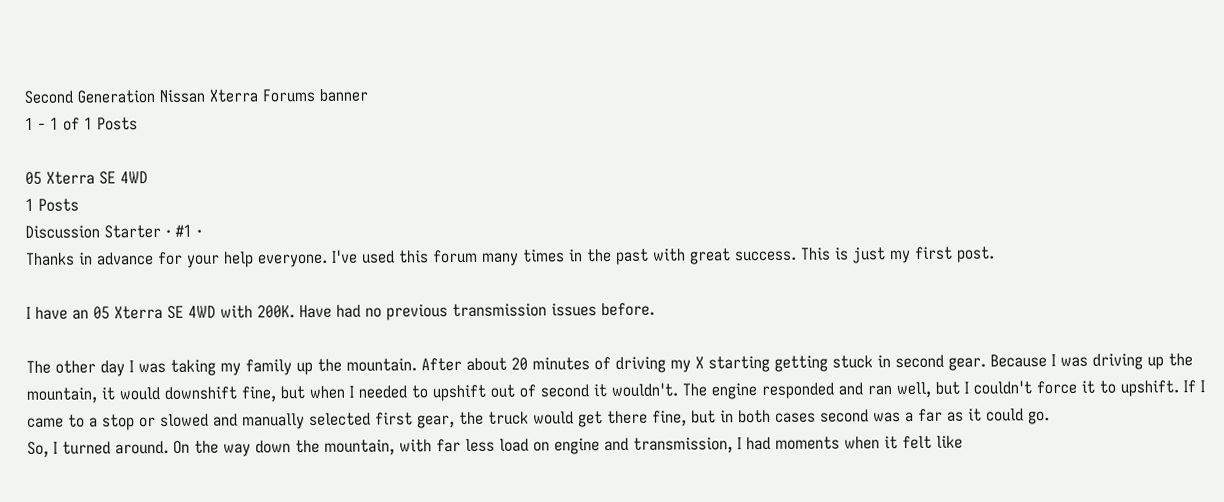Second Generation Nissan Xterra Forums banner
1 - 1 of 1 Posts

05 Xterra SE 4WD
1 Posts
Discussion Starter · #1 ·
Thanks in advance for your help everyone. I've used this forum many times in the past with great success. This is just my first post.

I have an 05 Xterra SE 4WD with 200K. Have had no previous transmission issues before.

The other day I was taking my family up the mountain. After about 20 minutes of driving my X starting getting stuck in second gear. Because I was driving up the mountain, it would downshift fine, but when I needed to upshift out of second it wouldn't. The engine responded and ran well, but I couldn't force it to upshift. If I came to a stop or slowed and manually selected first gear, the truck would get there fine, but in both cases second was a far as it could go.
So, I turned around. On the way down the mountain, with far less load on engine and transmission, I had moments when it felt like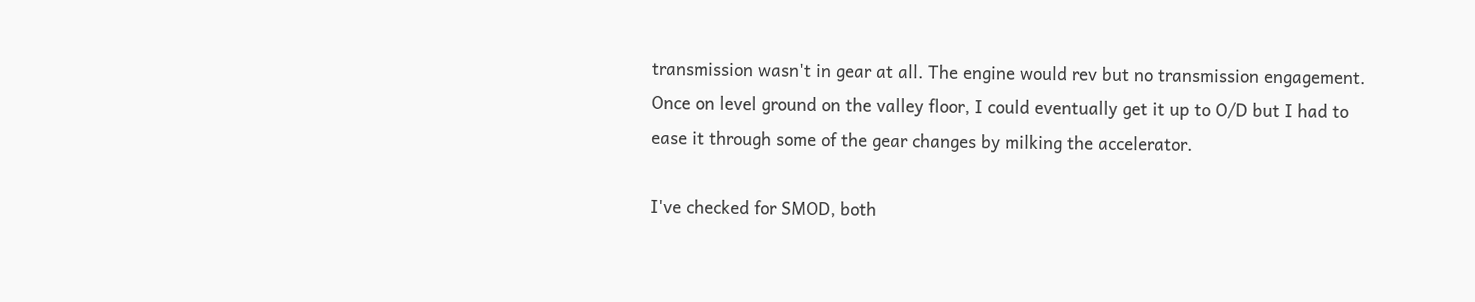transmission wasn't in gear at all. The engine would rev but no transmission engagement.
Once on level ground on the valley floor, I could eventually get it up to O/D but I had to ease it through some of the gear changes by milking the accelerator.

I've checked for SMOD, both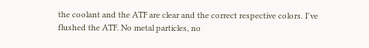the coolant and the ATF are clear and the correct respective colors. I've flushed the ATF. No metal particles, no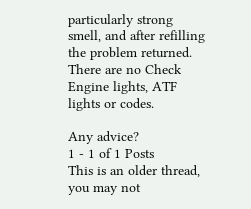particularly strong smell, and after refilling the problem returned.
There are no Check Engine lights, ATF lights or codes.

Any advice?
1 - 1 of 1 Posts
This is an older thread, you may not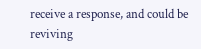receive a response, and could be reviving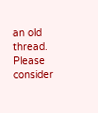an old thread. Please consider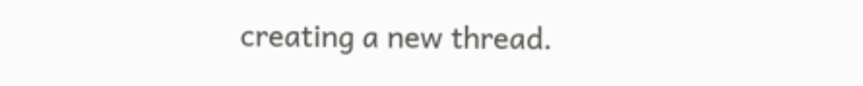creating a new thread.